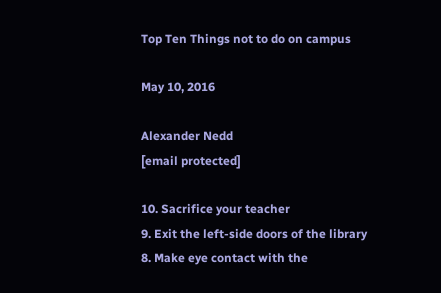Top Ten Things not to do on campus

May 10, 2016

Alexander Nedd
[email protected]

10. Sacrifice your teacher
9. Exit the left-side doors of the library
8. Make eye contact with the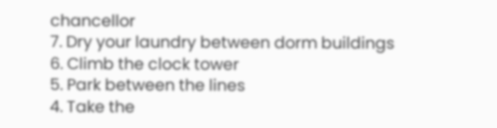chancellor
7. Dry your laundry between dorm buildings
6. Climb the clock tower
5. Park between the lines
4. Take the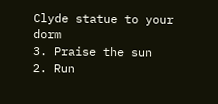Clyde statue to your dorm
3. Praise the sun
2. Run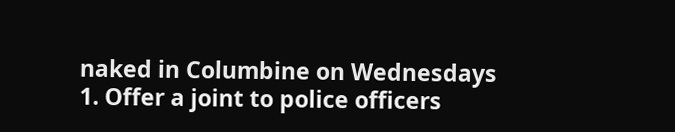naked in Columbine on Wednesdays
1. Offer a joint to police officers